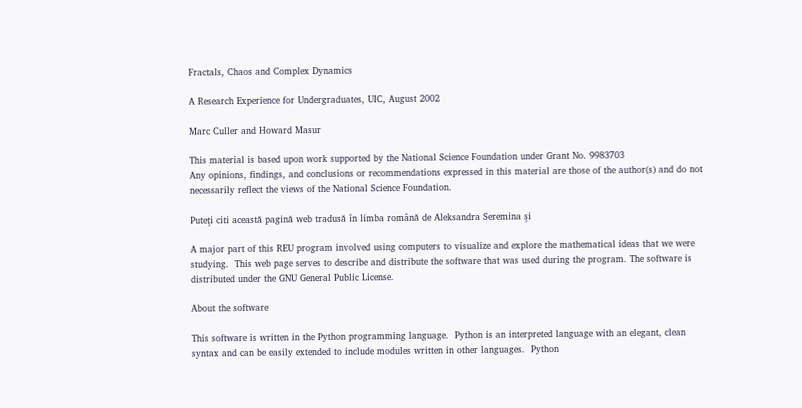Fractals, Chaos and Complex Dynamics

A Research Experience for Undergraduates, UIC, August 2002

Marc Culler and Howard Masur

This material is based upon work supported by the National Science Foundation under Grant No. 9983703
Any opinions, findings, and conclusions or recommendations expressed in this material are those of the author(s) and do not necessarily reflect the views of the National Science Foundation.

Puteţi citi această pagină web tradusă în limba română de Aleksandra Seremina şi

A major part of this REU program involved using computers to visualize and explore the mathematical ideas that we were studying.  This web page serves to describe and distribute the software that was used during the program. The software is distributed under the GNU General Public License.

About the software

This software is written in the Python programming language.  Python is an interpreted language with an elegant, clean syntax and can be easily extended to include modules written in other languages.  Python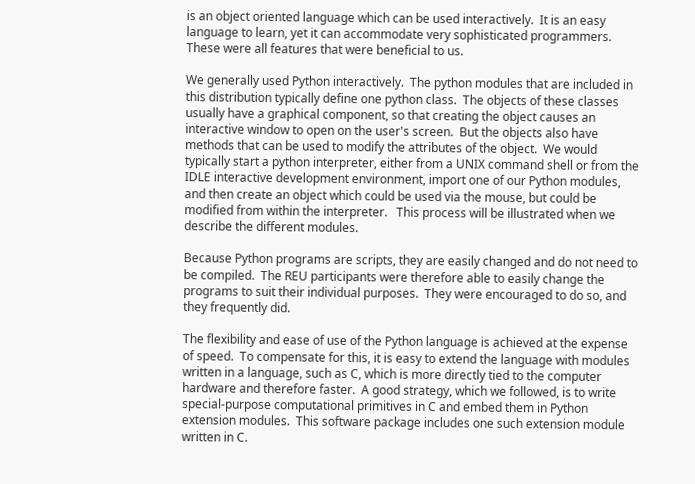is an object oriented language which can be used interactively.  It is an easy language to learn, yet it can accommodate very sophisticated programmers. These were all features that were beneficial to us.

We generally used Python interactively.  The python modules that are included in this distribution typically define one python class.  The objects of these classes usually have a graphical component, so that creating the object causes an interactive window to open on the user's screen.  But the objects also have methods that can be used to modify the attributes of the object.  We would typically start a python interpreter, either from a UNIX command shell or from the IDLE interactive development environment, import one of our Python modules, and then create an object which could be used via the mouse, but could be modified from within the interpreter.   This process will be illustrated when we describe the different modules.

Because Python programs are scripts, they are easily changed and do not need to be compiled.  The REU participants were therefore able to easily change the programs to suit their individual purposes.  They were encouraged to do so, and they frequently did.

The flexibility and ease of use of the Python language is achieved at the expense of speed.  To compensate for this, it is easy to extend the language with modules written in a language, such as C, which is more directly tied to the computer hardware and therefore faster.  A good strategy, which we followed, is to write special-purpose computational primitives in C and embed them in Python extension modules.  This software package includes one such extension module written in C.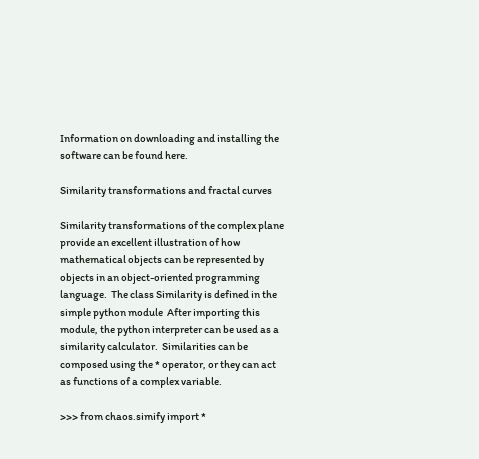Information on downloading and installing the software can be found here.

Similarity transformations and fractal curves

Similarity transformations of the complex plane provide an excellent illustration of how mathematical objects can be represented by objects in an object-oriented programming language.  The class Similarity is defined in the simple python module  After importing this module, the python interpreter can be used as a similarity calculator.  Similarities can be composed using the * operator, or they can act as functions of a complex variable.

>>> from chaos.simify import *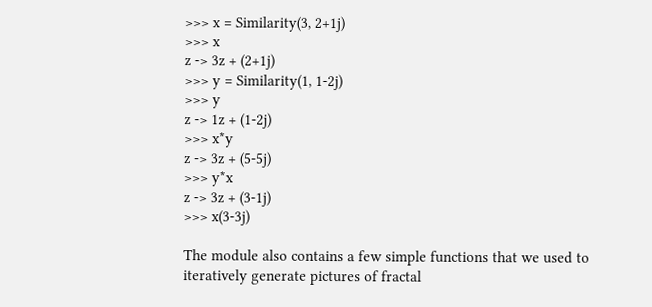>>> x = Similarity(3, 2+1j)
>>> x
z -> 3z + (2+1j)
>>> y = Similarity(1, 1-2j)
>>> y
z -> 1z + (1-2j)
>>> x*y
z -> 3z + (5-5j)
>>> y*x
z -> 3z + (3-1j)
>>> x(3-3j)

The module also contains a few simple functions that we used to iteratively generate pictures of fractal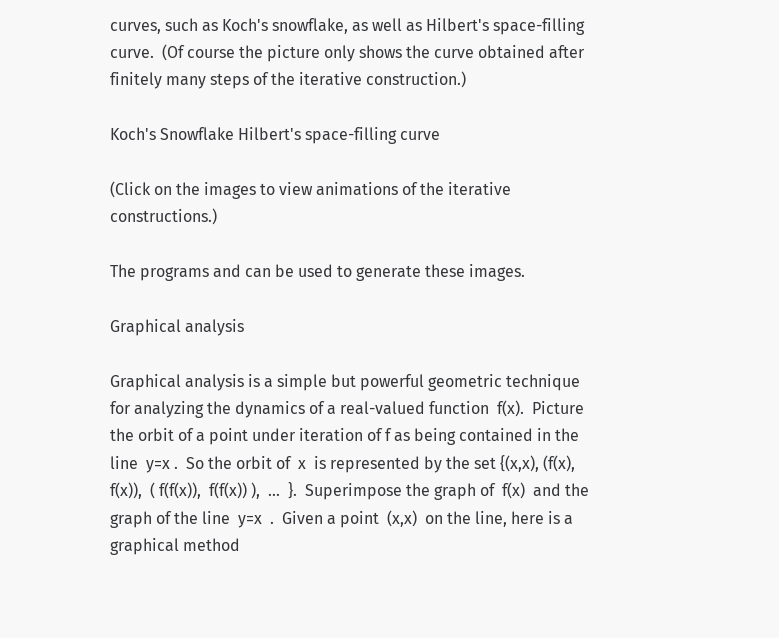curves, such as Koch's snowflake, as well as Hilbert's space-filling curve.  (Of course the picture only shows the curve obtained after finitely many steps of the iterative construction.)

Koch's Snowflake Hilbert's space-filling curve

(Click on the images to view animations of the iterative constructions.)

The programs and can be used to generate these images.

Graphical analysis

Graphical analysis is a simple but powerful geometric technique for analyzing the dynamics of a real-valued function  f(x).  Picture the orbit of a point under iteration of f as being contained in the line  y=x .  So the orbit of  x  is represented by the set {(x,x), (f(x), f(x)),  ( f(f(x)),  f(f(x)) ),  ...  }.  Superimpose the graph of  f(x)  and the graph of the line  y=x  .  Given a point  (x,x)  on the line, here is a graphical method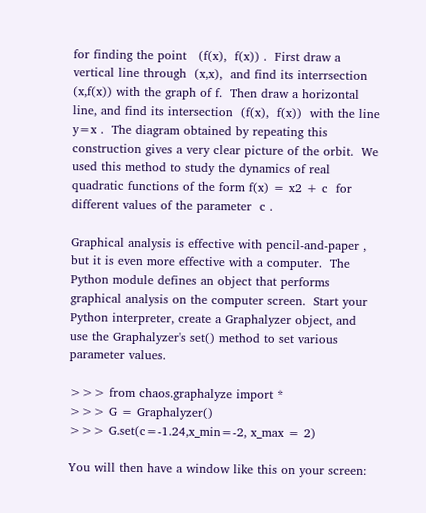for finding the point   (f(x),  f(x)) .  First draw a vertical line through  (x,x),  and find its interrsection (x,f(x)) with the graph of f.  Then draw a horizontal line, and find its intersection  (f(x),  f(x))  with the line   y=x .  The diagram obtained by repeating this construction gives a very clear picture of the orbit.  We used this method to study the dynamics of real quadratic functions of the form f(x) = x2 + c  for different values of the parameter  c .

Graphical analysis is effective with pencil-and-paper , but it is even more effective with a computer.  The Python module defines an object that performs graphical analysis on the computer screen.  Start your Python interpreter, create a Graphalyzer object, and  use the Graphalyzer's set() method to set various parameter values.

>>> from chaos.graphalyze import *
>>> G = Graphalyzer()
>>> G.set(c=-1.24,x_min=-2, x_max = 2)

You will then have a window like this on your screen: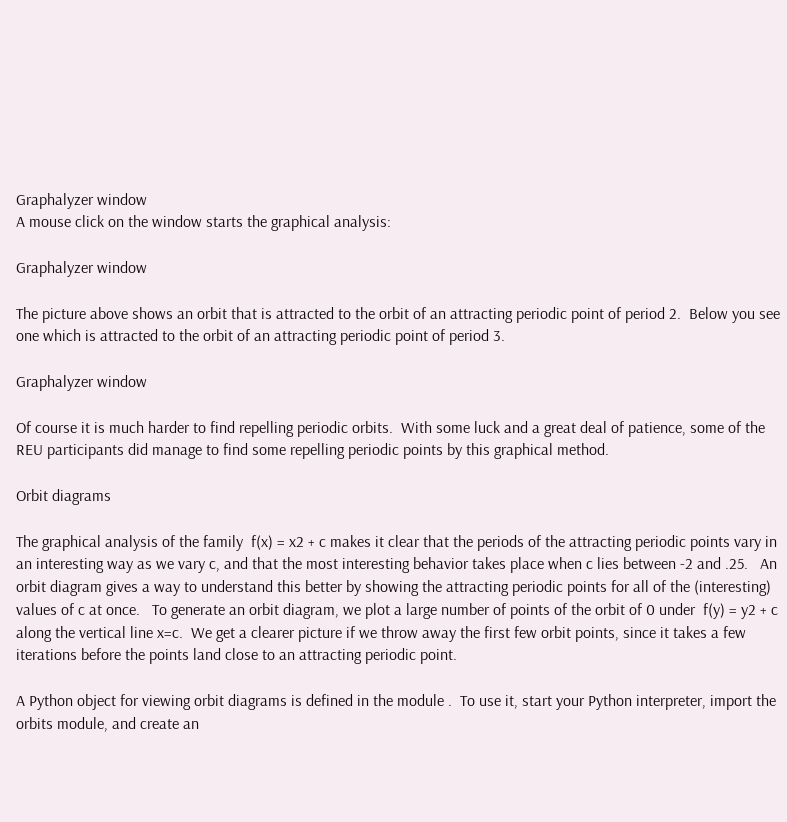Graphalyzer window
A mouse click on the window starts the graphical analysis:

Graphalyzer window

The picture above shows an orbit that is attracted to the orbit of an attracting periodic point of period 2.  Below you see one which is attracted to the orbit of an attracting periodic point of period 3.

Graphalyzer window

Of course it is much harder to find repelling periodic orbits.  With some luck and a great deal of patience, some of the REU participants did manage to find some repelling periodic points by this graphical method.

Orbit diagrams

The graphical analysis of the family  f(x) = x2 + c makes it clear that the periods of the attracting periodic points vary in an interesting way as we vary c, and that the most interesting behavior takes place when c lies between -2 and .25.   An orbit diagram gives a way to understand this better by showing the attracting periodic points for all of the (interesting) values of c at once.   To generate an orbit diagram, we plot a large number of points of the orbit of 0 under  f(y) = y2 + c along the vertical line x=c.  We get a clearer picture if we throw away the first few orbit points, since it takes a few iterations before the points land close to an attracting periodic point.

A Python object for viewing orbit diagrams is defined in the module .  To use it, start your Python interpreter, import the orbits module, and create an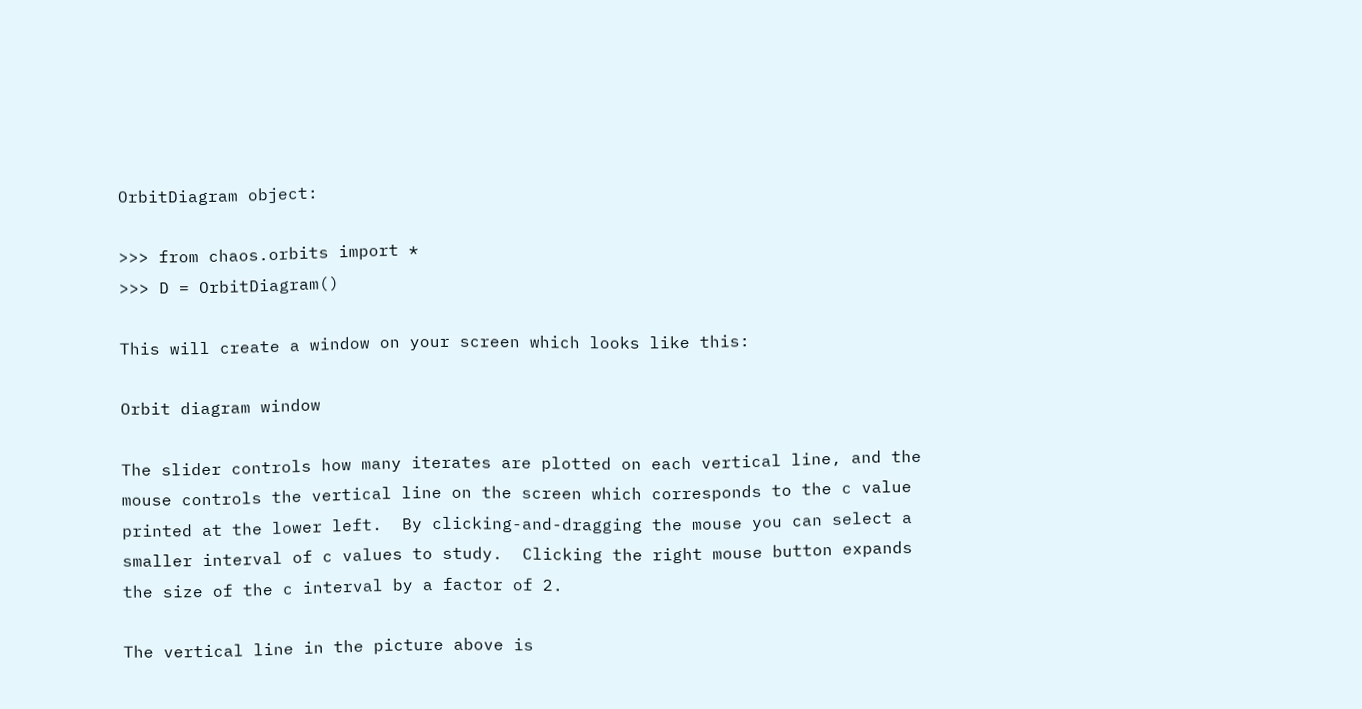OrbitDiagram object:

>>> from chaos.orbits import *
>>> D = OrbitDiagram()

This will create a window on your screen which looks like this:

Orbit diagram window

The slider controls how many iterates are plotted on each vertical line, and the mouse controls the vertical line on the screen which corresponds to the c value printed at the lower left.  By clicking-and-dragging the mouse you can select a smaller interval of c values to study.  Clicking the right mouse button expands the size of the c interval by a factor of 2.

The vertical line in the picture above is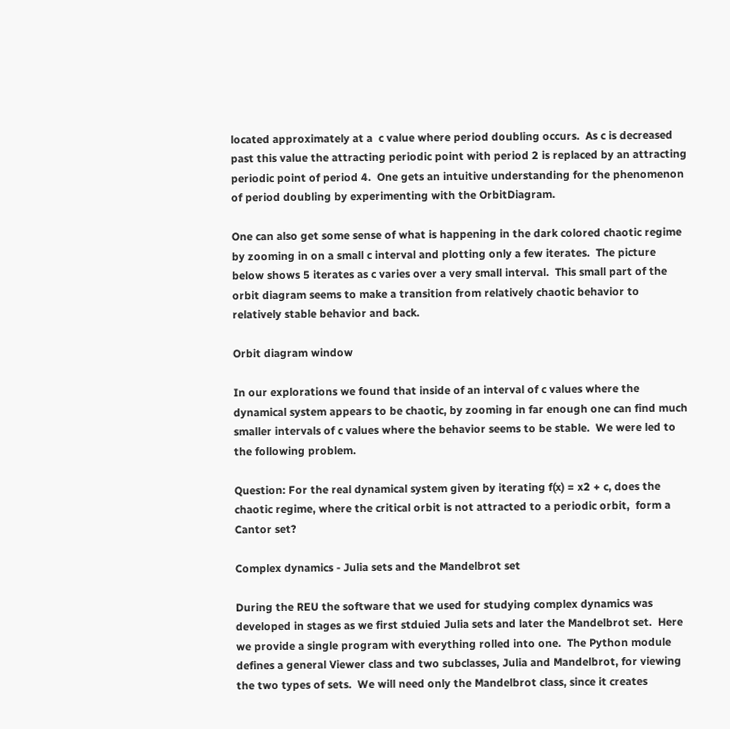located approximately at a  c value where period doubling occurs.  As c is decreased past this value the attracting periodic point with period 2 is replaced by an attracting periodic point of period 4.  One gets an intuitive understanding for the phenomenon of period doubling by experimenting with the OrbitDiagram.

One can also get some sense of what is happening in the dark colored chaotic regime by zooming in on a small c interval and plotting only a few iterates.  The picture below shows 5 iterates as c varies over a very small interval.  This small part of the orbit diagram seems to make a transition from relatively chaotic behavior to relatively stable behavior and back.

Orbit diagram window

In our explorations we found that inside of an interval of c values where the dynamical system appears to be chaotic, by zooming in far enough one can find much smaller intervals of c values where the behavior seems to be stable.  We were led to the following problem.

Question: For the real dynamical system given by iterating f(x) = x2 + c, does the chaotic regime, where the critical orbit is not attracted to a periodic orbit,  form a Cantor set?

Complex dynamics - Julia sets and the Mandelbrot set

During the REU the software that we used for studying complex dynamics was developed in stages as we first stduied Julia sets and later the Mandelbrot set.  Here we provide a single program with everything rolled into one.  The Python module defines a general Viewer class and two subclasses, Julia and Mandelbrot, for viewing the two types of sets.  We will need only the Mandelbrot class, since it creates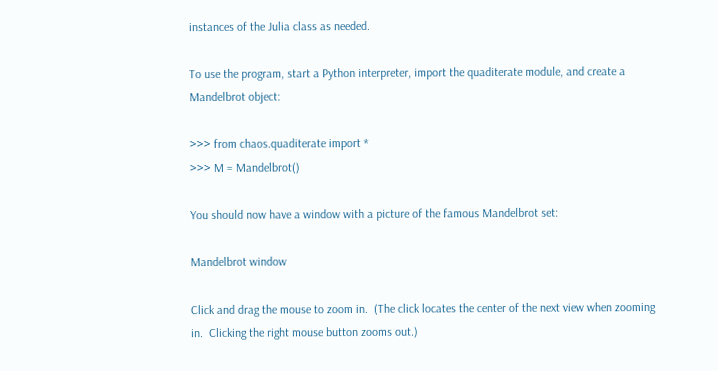instances of the Julia class as needed.

To use the program, start a Python interpreter, import the quaditerate module, and create a Mandelbrot object:

>>> from chaos.quaditerate import *
>>> M = Mandelbrot()

You should now have a window with a picture of the famous Mandelbrot set:

Mandelbrot window

Click and drag the mouse to zoom in.  (The click locates the center of the next view when zooming in.  Clicking the right mouse button zooms out.)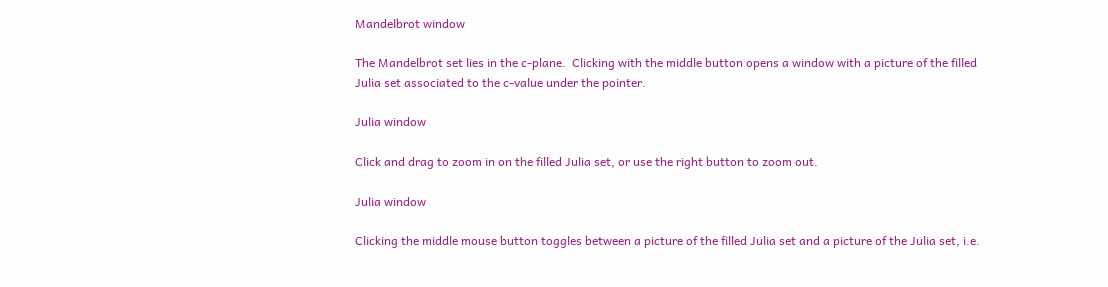Mandelbrot window

The Mandelbrot set lies in the c-plane.  Clicking with the middle button opens a window with a picture of the filled Julia set associated to the c-value under the pointer.

Julia window

Click and drag to zoom in on the filled Julia set, or use the right button to zoom out.

Julia window

Clicking the middle mouse button toggles between a picture of the filled Julia set and a picture of the Julia set, i.e.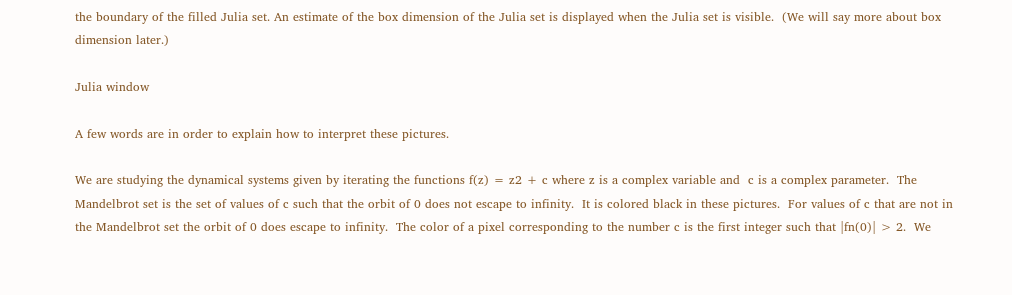the boundary of the filled Julia set. An estimate of the box dimension of the Julia set is displayed when the Julia set is visible.  (We will say more about box dimension later.)

Julia window

A few words are in order to explain how to interpret these pictures.

We are studying the dynamical systems given by iterating the functions f(z) = z2 + c where z is a complex variable and  c is a complex parameter.  The Mandelbrot set is the set of values of c such that the orbit of 0 does not escape to infinity.  It is colored black in these pictures.  For values of c that are not in the Mandelbrot set the orbit of 0 does escape to infinity.  The color of a pixel corresponding to the number c is the first integer such that |fn(0)| > 2.  We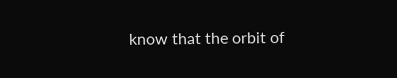know that the orbit of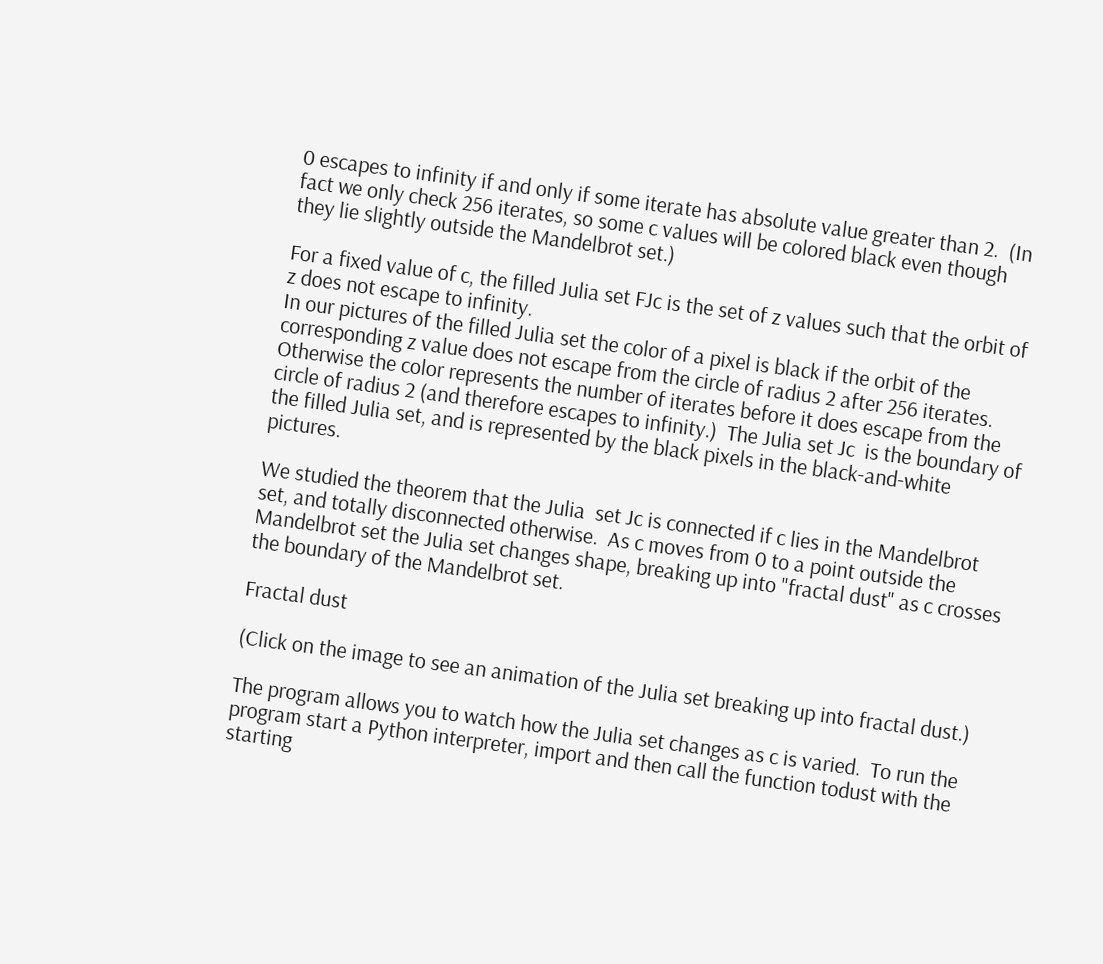0 escapes to infinity if and only if some iterate has absolute value greater than 2.  (In fact we only check 256 iterates, so some c values will be colored black even though they lie slightly outside the Mandelbrot set.)

For a fixed value of c, the filled Julia set FJc is the set of z values such that the orbit of z does not escape to infinity.
In our pictures of the filled Julia set the color of a pixel is black if the orbit of the corresponding z value does not escape from the circle of radius 2 after 256 iterates.  Otherwise the color represents the number of iterates before it does escape from the circle of radius 2 (and therefore escapes to infinity.)  The Julia set Jc  is the boundary of the filled Julia set, and is represented by the black pixels in the black-and-white pictures.

We studied the theorem that the Julia  set Jc is connected if c lies in the Mandelbrot set, and totally disconnected otherwise.  As c moves from 0 to a point outside the Mandelbrot set the Julia set changes shape, breaking up into "fractal dust" as c crosses the boundary of the Mandelbrot set.

Fractal dust

(Click on the image to see an animation of the Julia set breaking up into fractal dust.)

The program allows you to watch how the Julia set changes as c is varied.  To run the program start a Python interpreter, import and then call the function todust with the starting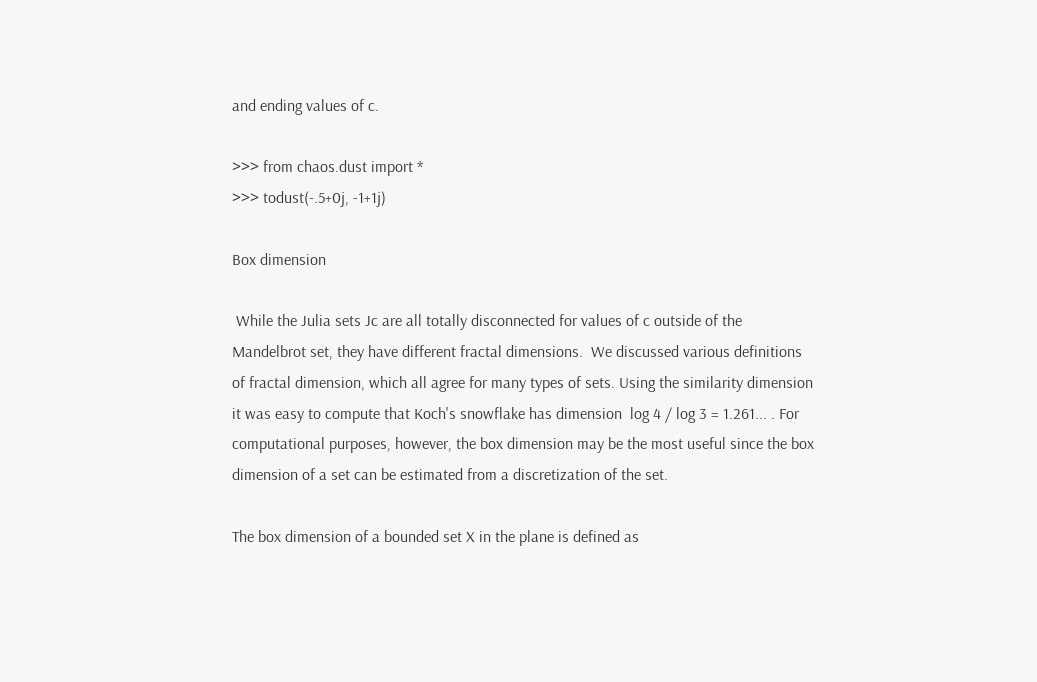and ending values of c.

>>> from chaos.dust import *
>>> todust(-.5+0j, -1+1j)

Box dimension

 While the Julia sets Jc are all totally disconnected for values of c outside of the Mandelbrot set, they have different fractal dimensions.  We discussed various definitions of fractal dimension, which all agree for many types of sets. Using the similarity dimension it was easy to compute that Koch's snowflake has dimension  log 4 / log 3 = 1.261... . For computational purposes, however, the box dimension may be the most useful since the box dimension of a set can be estimated from a discretization of the set.

The box dimension of a bounded set X in the plane is defined as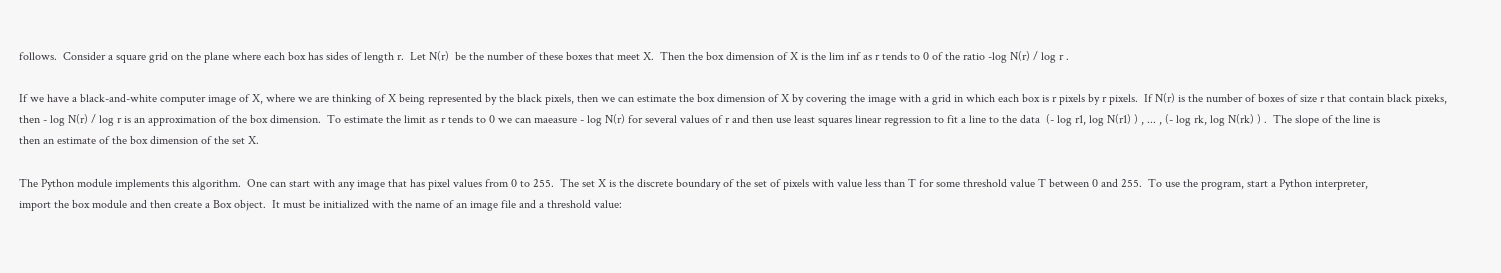follows.  Consider a square grid on the plane where each box has sides of length r.  Let N(r)  be the number of these boxes that meet X.  Then the box dimension of X is the lim inf as r tends to 0 of the ratio -log N(r) / log r .

If we have a black-and-white computer image of X, where we are thinking of X being represented by the black pixels, then we can estimate the box dimension of X by covering the image with a grid in which each box is r pixels by r pixels.  If N(r) is the number of boxes of size r that contain black pixeks, then - log N(r) / log r is an approximation of the box dimension.  To estimate the limit as r tends to 0 we can maeasure - log N(r) for several values of r and then use least squares linear regression to fit a line to the data  (- log r1, log N(r1) ) , ... , (- log rk, log N(rk) ) .  The slope of the line is
then an estimate of the box dimension of the set X.

The Python module implements this algorithm.  One can start with any image that has pixel values from 0 to 255.  The set X is the discrete boundary of the set of pixels with value less than T for some threshold value T between 0 and 255.  To use the program, start a Python interpreter,
import the box module and then create a Box object.  It must be initialized with the name of an image file and a threshold value: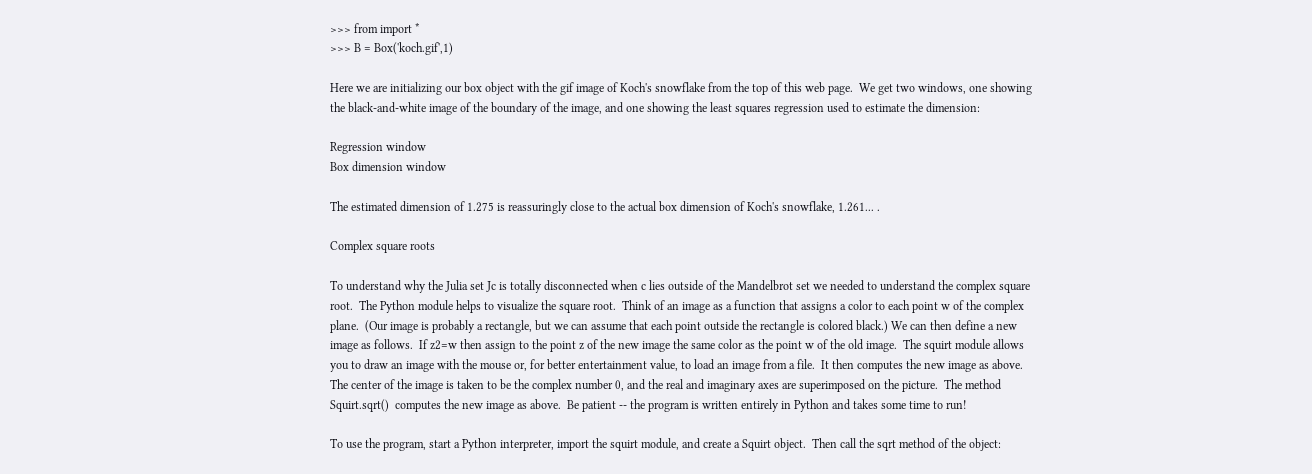>>> from import *
>>> B = Box('koch.gif',1)

Here we are initializing our box object with the gif image of Koch's snowflake from the top of this web page.  We get two windows, one showing the black-and-white image of the boundary of the image, and one showing the least squares regression used to estimate the dimension:

Regression window
Box dimension window

The estimated dimension of 1.275 is reassuringly close to the actual box dimension of Koch's snowflake, 1.261... .

Complex square roots

To understand why the Julia set Jc is totally disconnected when c lies outside of the Mandelbrot set we needed to understand the complex square root.  The Python module helps to visualize the square root.  Think of an image as a function that assigns a color to each point w of the complex plane.  (Our image is probably a rectangle, but we can assume that each point outside the rectangle is colored black.) We can then define a new image as follows.  If z2=w then assign to the point z of the new image the same color as the point w of the old image.  The squirt module allows you to draw an image with the mouse or, for better entertainment value, to load an image from a file.  It then computes the new image as above.  The center of the image is taken to be the complex number 0, and the real and imaginary axes are superimposed on the picture.  The method Squirt.sqrt()  computes the new image as above.  Be patient -- the program is written entirely in Python and takes some time to run!

To use the program, start a Python interpreter, import the squirt module, and create a Squirt object.  Then call the sqrt method of the object: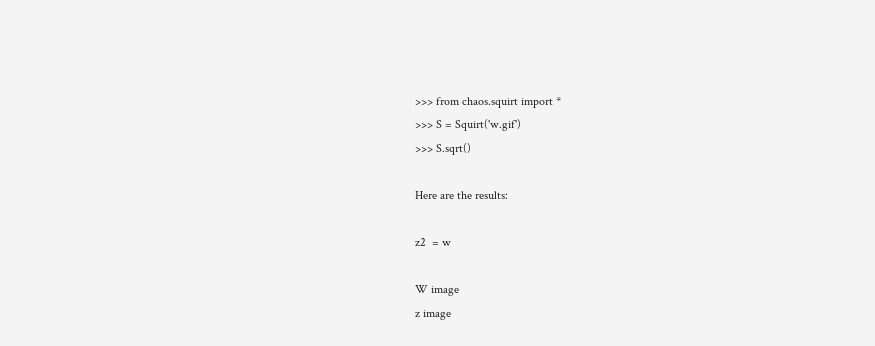>>> from chaos.squirt import *
>>> S = Squirt('w.gif')
>>> S.sqrt()

Here are the results:

z2  = w

W image
z image